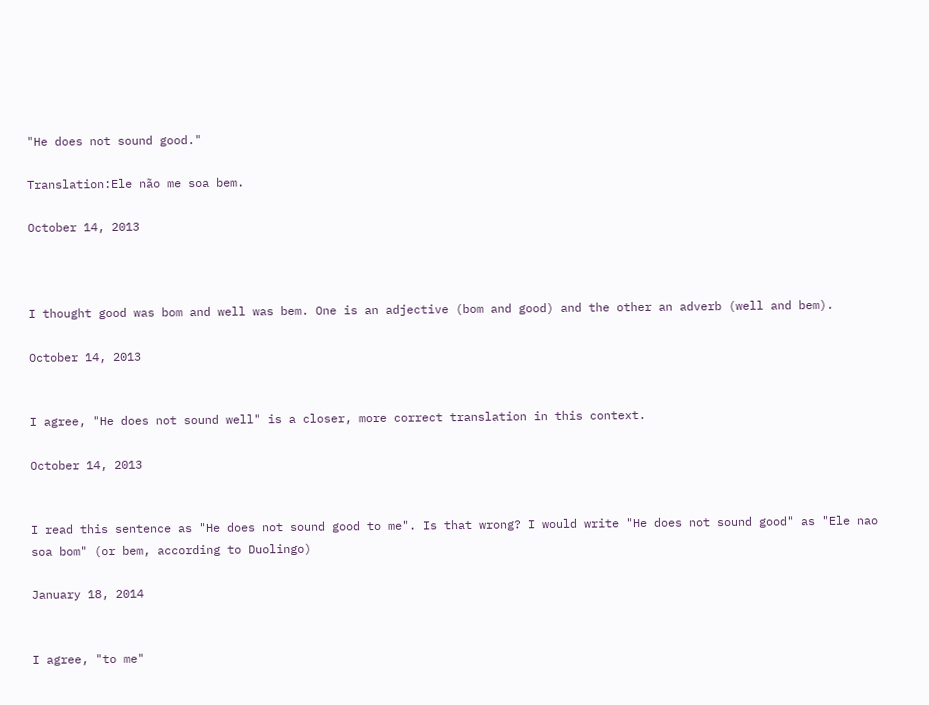"He does not sound good."

Translation:Ele não me soa bem.

October 14, 2013



I thought good was bom and well was bem. One is an adjective (bom and good) and the other an adverb (well and bem).

October 14, 2013


I agree, "He does not sound well" is a closer, more correct translation in this context.

October 14, 2013


I read this sentence as "He does not sound good to me". Is that wrong? I would write "He does not sound good" as "Ele nao soa bom" (or bem, according to Duolingo)

January 18, 2014


I agree, "to me"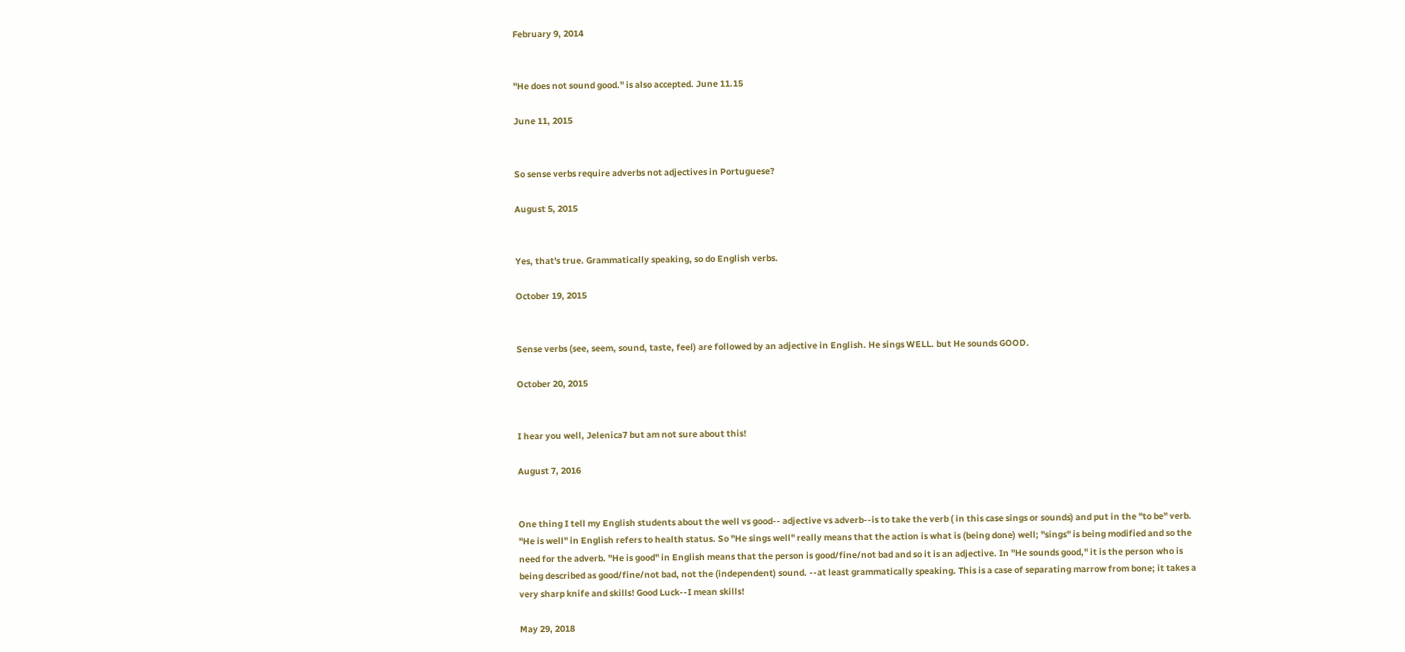February 9, 2014


"He does not sound good." is also accepted. June 11.15

June 11, 2015


So sense verbs require adverbs not adjectives in Portuguese?

August 5, 2015


Yes, that's true. Grammatically speaking, so do English verbs.

October 19, 2015


Sense verbs (see, seem, sound, taste, feel) are followed by an adjective in English. He sings WELL. but He sounds GOOD.

October 20, 2015


I hear you well, Jelenica7 but am not sure about this!

August 7, 2016


One thing I tell my English students about the well vs good-- adjective vs adverb--is to take the verb ( in this case sings or sounds) and put in the "to be" verb. "He is well" in English refers to health status. So "He sings well" really means that the action is what is (being done) well; "sings" is being modified and so the need for the adverb. "He is good" in English means that the person is good/fine/not bad and so it is an adjective. In "He sounds good," it is the person who is being described as good/fine/not bad, not the (independent) sound. --at least grammatically speaking. This is a case of separating marrow from bone; it takes a very sharp knife and skills! Good Luck--I mean skills!

May 29, 2018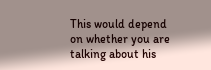This would depend on whether you are talking about his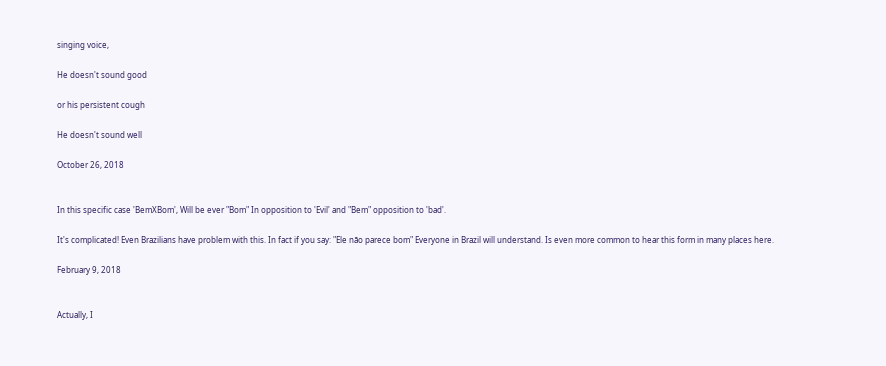singing voice,

He doesn't sound good

or his persistent cough

He doesn't sound well

October 26, 2018


In this specific case 'BemXBom', Will be ever "Bom" In opposition to 'Evil' and "Bem" opposition to 'bad'.

It's complicated! Even Brazilians have problem with this. In fact if you say: "Ele não parece bom" Everyone in Brazil will understand. Is even more common to hear this form in many places here.

February 9, 2018


Actually, I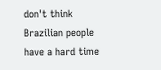don't think Brazilian people have a hard time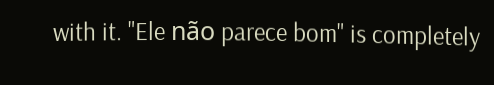with it. "Ele não parece bom" is completely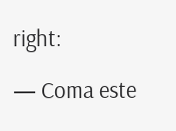right:

— Coma este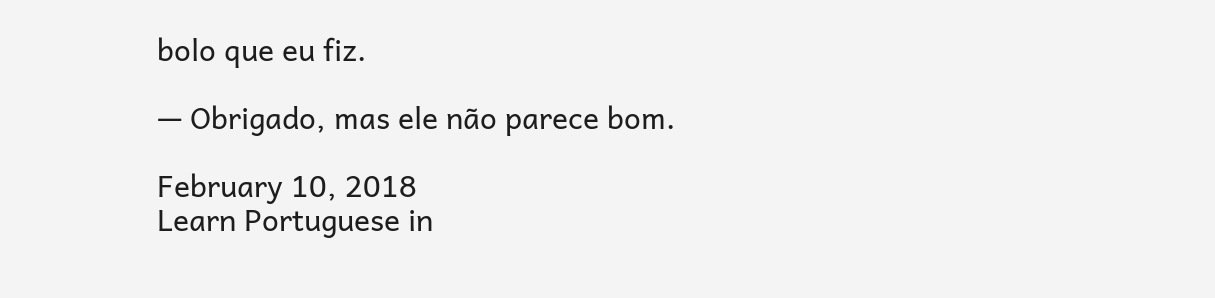bolo que eu fiz.

— Obrigado, mas ele não parece bom.

February 10, 2018
Learn Portuguese in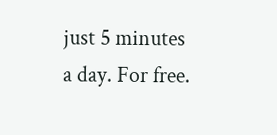just 5 minutes a day. For free.